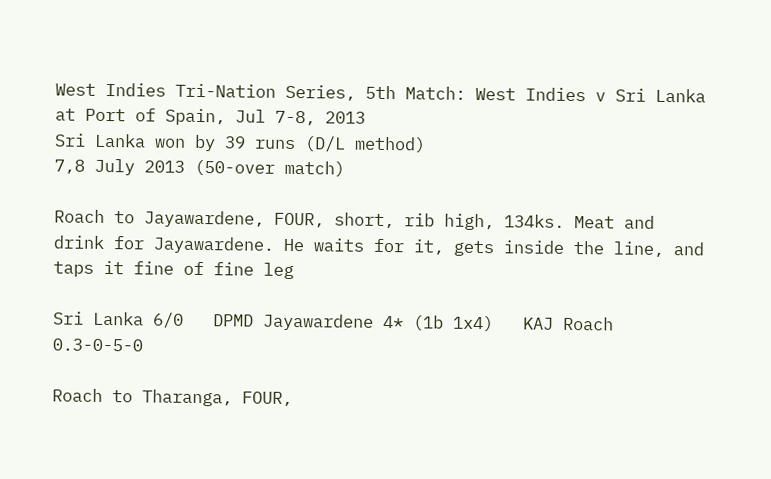West Indies Tri-Nation Series, 5th Match: West Indies v Sri Lanka at Port of Spain, Jul 7-8, 2013
Sri Lanka won by 39 runs (D/L method)
7,8 July 2013 (50-over match)

Roach to Jayawardene, FOUR, short, rib high, 134ks. Meat and drink for Jayawardene. He waits for it, gets inside the line, and taps it fine of fine leg

Sri Lanka 6/0   DPMD Jayawardene 4* (1b 1x4)   KAJ Roach 0.3-0-5-0

Roach to Tharanga, FOUR,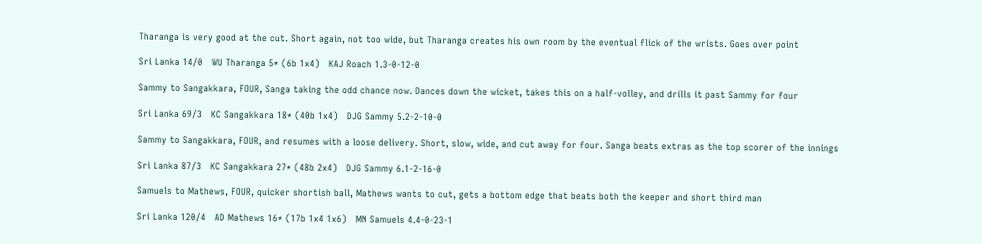Tharanga is very good at the cut. Short again, not too wide, but Tharanga creates his own room by the eventual flick of the wrists. Goes over point

Sri Lanka 14/0   WU Tharanga 5* (6b 1x4)   KAJ Roach 1.3-0-12-0

Sammy to Sangakkara, FOUR, Sanga taking the odd chance now. Dances down the wicket, takes this on a half-volley, and drills it past Sammy for four

Sri Lanka 69/3   KC Sangakkara 18* (40b 1x4)   DJG Sammy 5.2-2-10-0

Sammy to Sangakkara, FOUR, and resumes with a loose delivery. Short, slow, wide, and cut away for four. Sanga beats extras as the top scorer of the innings

Sri Lanka 87/3   KC Sangakkara 27* (48b 2x4)   DJG Sammy 6.1-2-16-0

Samuels to Mathews, FOUR, quicker shortish ball, Mathews wants to cut, gets a bottom edge that beats both the keeper and short third man

Sri Lanka 120/4   AD Mathews 16* (17b 1x4 1x6)   MN Samuels 4.4-0-23-1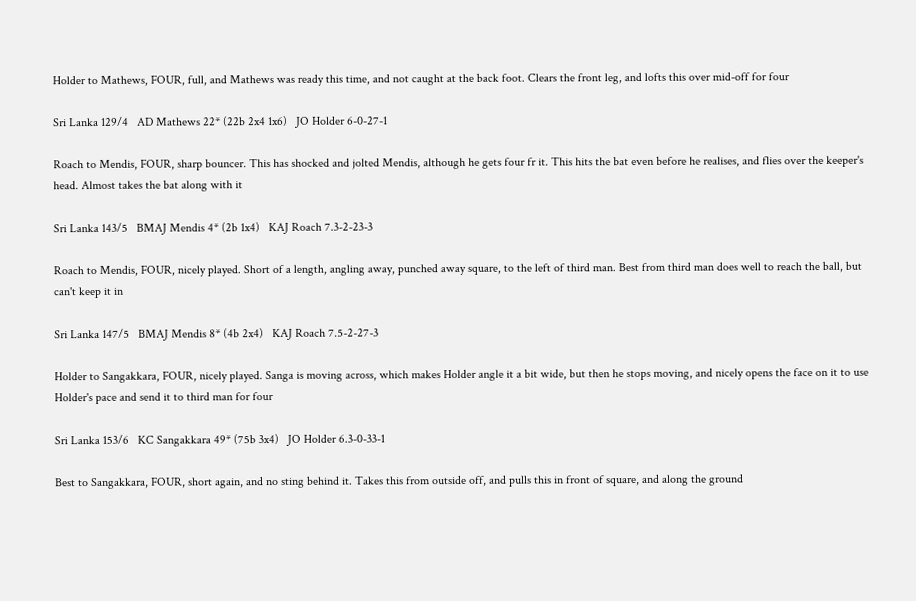Holder to Mathews, FOUR, full, and Mathews was ready this time, and not caught at the back foot. Clears the front leg, and lofts this over mid-off for four

Sri Lanka 129/4   AD Mathews 22* (22b 2x4 1x6)   JO Holder 6-0-27-1

Roach to Mendis, FOUR, sharp bouncer. This has shocked and jolted Mendis, although he gets four fr it. This hits the bat even before he realises, and flies over the keeper's head. Almost takes the bat along with it

Sri Lanka 143/5   BMAJ Mendis 4* (2b 1x4)   KAJ Roach 7.3-2-23-3

Roach to Mendis, FOUR, nicely played. Short of a length, angling away, punched away square, to the left of third man. Best from third man does well to reach the ball, but can't keep it in

Sri Lanka 147/5   BMAJ Mendis 8* (4b 2x4)   KAJ Roach 7.5-2-27-3

Holder to Sangakkara, FOUR, nicely played. Sanga is moving across, which makes Holder angle it a bit wide, but then he stops moving, and nicely opens the face on it to use Holder's pace and send it to third man for four

Sri Lanka 153/6   KC Sangakkara 49* (75b 3x4)   JO Holder 6.3-0-33-1

Best to Sangakkara, FOUR, short again, and no sting behind it. Takes this from outside off, and pulls this in front of square, and along the ground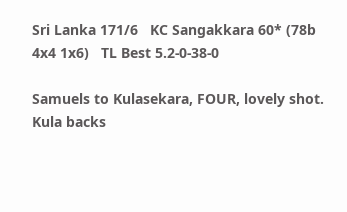Sri Lanka 171/6   KC Sangakkara 60* (78b 4x4 1x6)   TL Best 5.2-0-38-0

Samuels to Kulasekara, FOUR, lovely shot. Kula backs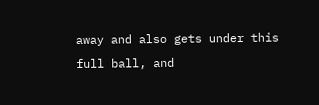away and also gets under this full ball, and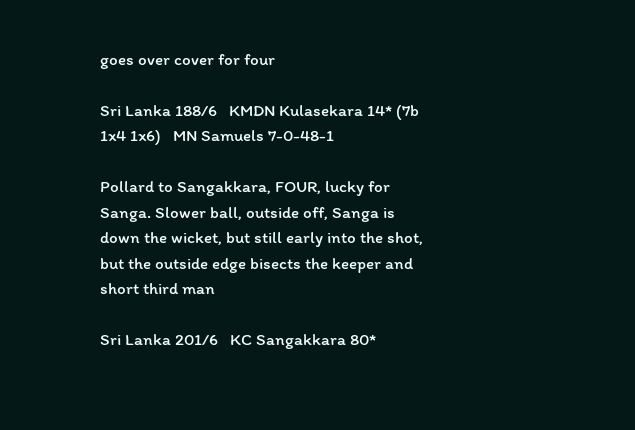goes over cover for four

Sri Lanka 188/6   KMDN Kulasekara 14* (7b 1x4 1x6)   MN Samuels 7-0-48-1

Pollard to Sangakkara, FOUR, lucky for Sanga. Slower ball, outside off, Sanga is down the wicket, but still early into the shot, but the outside edge bisects the keeper and short third man

Sri Lanka 201/6   KC Sangakkara 80*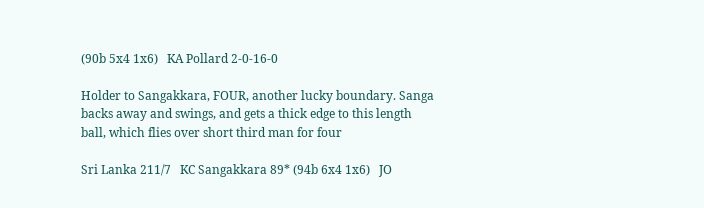(90b 5x4 1x6)   KA Pollard 2-0-16-0

Holder to Sangakkara, FOUR, another lucky boundary. Sanga backs away and swings, and gets a thick edge to this length ball, which flies over short third man for four

Sri Lanka 211/7   KC Sangakkara 89* (94b 6x4 1x6)   JO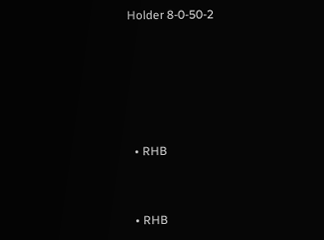Holder 8-0-50-2





  • RHB


  • RHB